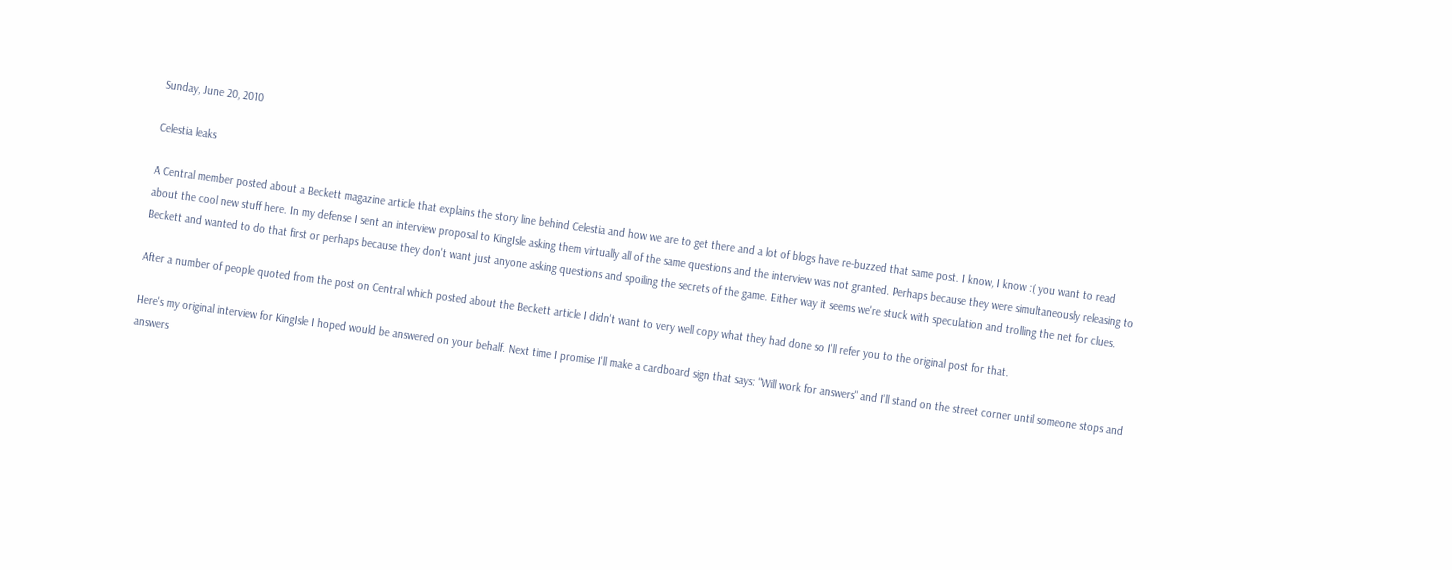Sunday, June 20, 2010

Celestia leaks

A Central member posted about a Beckett magazine article that explains the story line behind Celestia and how we are to get there and a lot of blogs have re-buzzed that same post. I know, I know :( you want to read about the cool new stuff here. In my defense I sent an interview proposal to KingIsle asking them virtually all of the same questions and the interview was not granted. Perhaps because they were simultaneously releasing to Beckett and wanted to do that first or perhaps because they don't want just anyone asking questions and spoiling the secrets of the game. Either way it seems we're stuck with speculation and trolling the net for clues.

After a number of people quoted from the post on Central which posted about the Beckett article I didn't want to very well copy what they had done so I'll refer you to the original post for that.

Here's my original interview for KingIsle I hoped would be answered on your behalf. Next time I promise I'll make a cardboard sign that says: "Will work for answers" and I'll stand on the street corner until someone stops and answers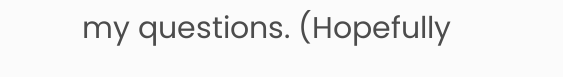my questions. (Hopefully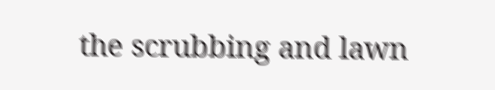the scrubbing and lawn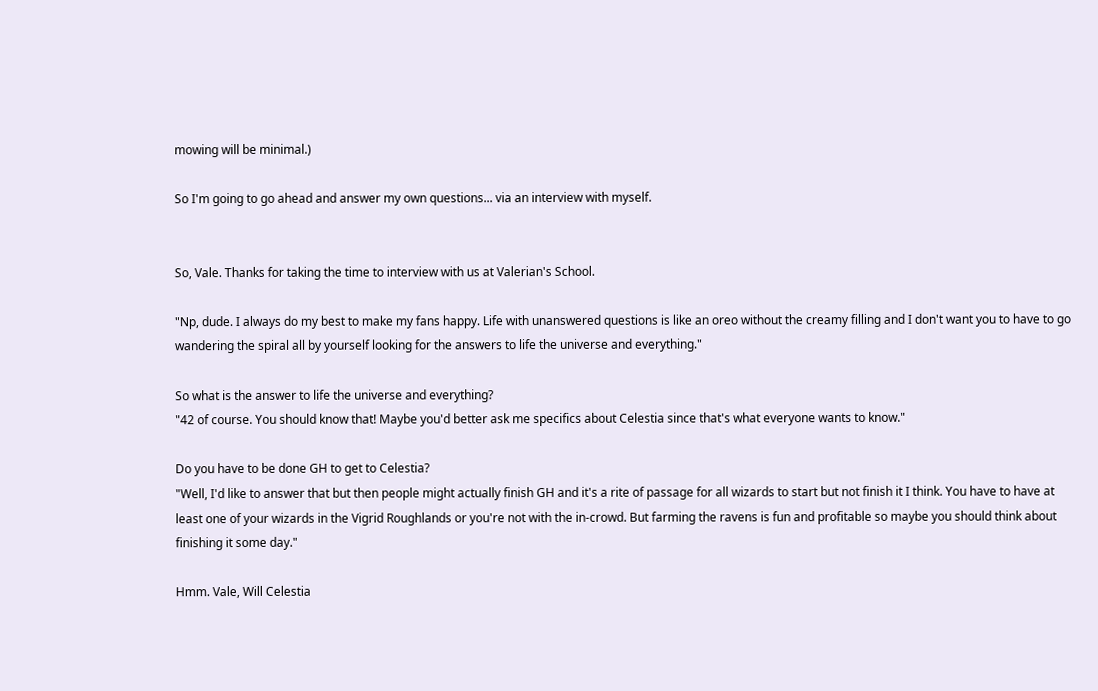mowing will be minimal.)

So I'm going to go ahead and answer my own questions... via an interview with myself.


So, Vale. Thanks for taking the time to interview with us at Valerian's School.

"Np, dude. I always do my best to make my fans happy. Life with unanswered questions is like an oreo without the creamy filling and I don't want you to have to go wandering the spiral all by yourself looking for the answers to life the universe and everything."

So what is the answer to life the universe and everything?
"42 of course. You should know that! Maybe you'd better ask me specifics about Celestia since that's what everyone wants to know."

Do you have to be done GH to get to Celestia?
"Well, I'd like to answer that but then people might actually finish GH and it's a rite of passage for all wizards to start but not finish it I think. You have to have at least one of your wizards in the Vigrid Roughlands or you're not with the in-crowd. But farming the ravens is fun and profitable so maybe you should think about finishing it some day."

Hmm. Vale, Will Celestia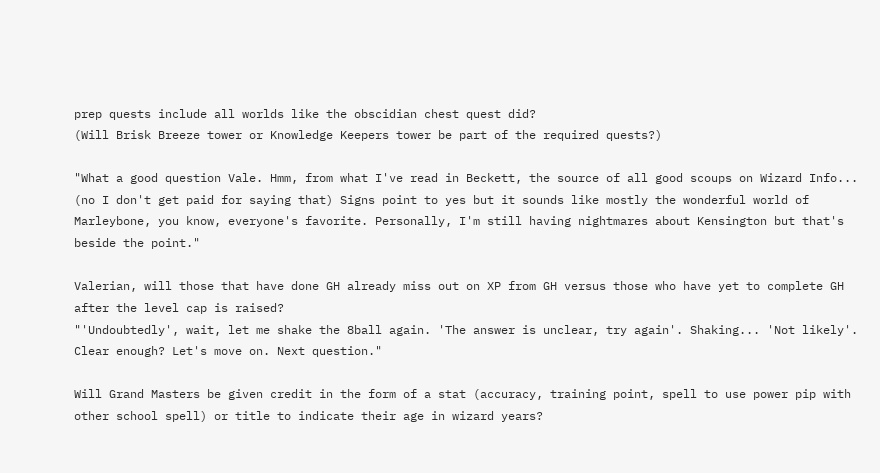prep quests include all worlds like the obscidian chest quest did?
(Will Brisk Breeze tower or Knowledge Keepers tower be part of the required quests?)

"What a good question Vale. Hmm, from what I've read in Beckett, the source of all good scoups on Wizard Info... (no I don't get paid for saying that) Signs point to yes but it sounds like mostly the wonderful world of Marleybone, you know, everyone's favorite. Personally, I'm still having nightmares about Kensington but that's beside the point."

Valerian, will those that have done GH already miss out on XP from GH versus those who have yet to complete GH after the level cap is raised?
"'Undoubtedly', wait, let me shake the 8ball again. 'The answer is unclear, try again'. Shaking... 'Not likely'. Clear enough? Let's move on. Next question."

Will Grand Masters be given credit in the form of a stat (accuracy, training point, spell to use power pip with other school spell) or title to indicate their age in wizard years?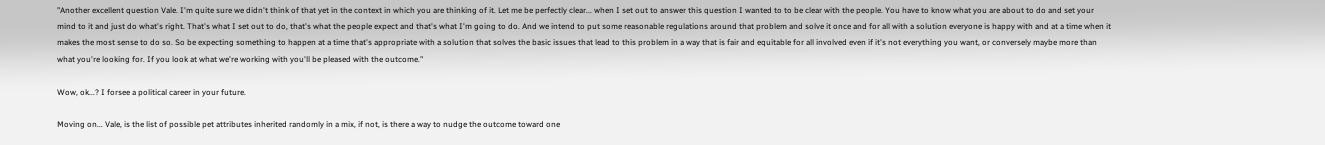"Another excellent question Vale. I'm quite sure we didn't think of that yet in the context in which you are thinking of it. Let me be perfectly clear... when I set out to answer this question I wanted to to be clear with the people. You have to know what you are about to do and set your mind to it and just do what's right. That's what I set out to do, that's what the people expect and that's what I'm going to do. And we intend to put some reasonable regulations around that problem and solve it once and for all with a solution everyone is happy with and at a time when it makes the most sense to do so. So be expecting something to happen at a time that's appropriate with a solution that solves the basic issues that lead to this problem in a way that is fair and equitable for all involved even if it's not everything you want, or conversely maybe more than what you're looking for. If you look at what we're working with you'll be pleased with the outcome."

Wow, ok...? I forsee a political career in your future.

Moving on... Vale, is the list of possible pet attributes inherited randomly in a mix, if not, is there a way to nudge the outcome toward one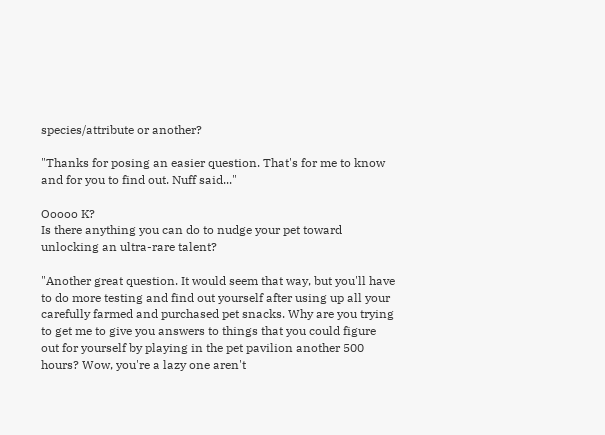species/attribute or another?

"Thanks for posing an easier question. That's for me to know and for you to find out. Nuff said..."

Ooooo K?
Is there anything you can do to nudge your pet toward unlocking an ultra-rare talent?

"Another great question. It would seem that way, but you'll have to do more testing and find out yourself after using up all your carefully farmed and purchased pet snacks. Why are you trying to get me to give you answers to things that you could figure out for yourself by playing in the pet pavilion another 500 hours? Wow, you're a lazy one aren't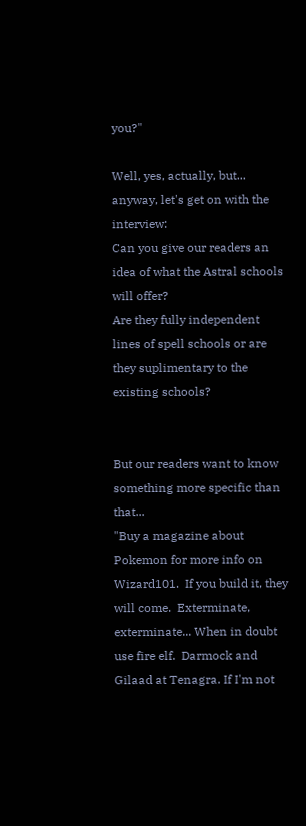you?"

Well, yes, actually, but... anyway, let's get on with the interview:
Can you give our readers an idea of what the Astral schools will offer?
Are they fully independent lines of spell schools or are they suplimentary to the existing schools?


But our readers want to know something more specific than that...
"Buy a magazine about Pokemon for more info on Wizard101.  If you build it, they will come.  Exterminate, exterminate... When in doubt use fire elf.  Darmock and Gilaad at Tenagra. If I'm not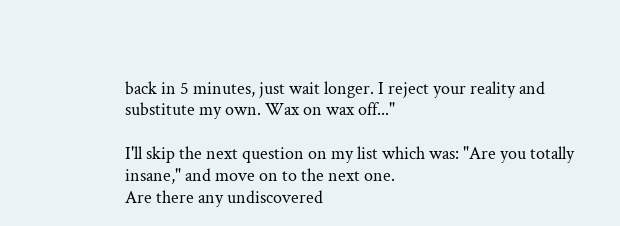back in 5 minutes, just wait longer. I reject your reality and substitute my own. Wax on wax off..."

I'll skip the next question on my list which was: "Are you totally insane," and move on to the next one.
Are there any undiscovered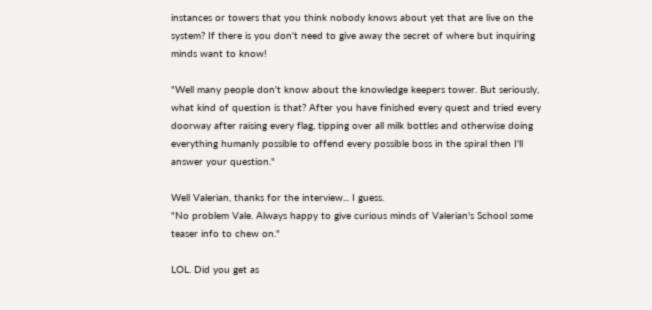instances or towers that you think nobody knows about yet that are live on the system? If there is you don't need to give away the secret of where but inquiring minds want to know!

"Well many people don't know about the knowledge keepers tower. But seriously, what kind of question is that? After you have finished every quest and tried every doorway after raising every flag, tipping over all milk bottles and otherwise doing everything humanly possible to offend every possible boss in the spiral then I'll answer your question."

Well Valerian, thanks for the interview... I guess.
"No problem Vale. Always happy to give curious minds of Valerian's School some teaser info to chew on."

LOL. Did you get as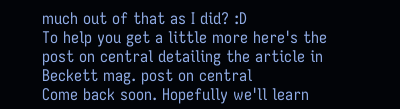much out of that as I did? :D
To help you get a little more here's the post on central detailing the article in Beckett mag. post on central
Come back soon. Hopefully we'll learn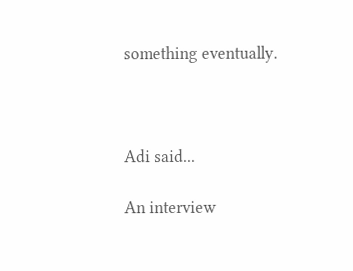something eventually.



Adi said...

An interview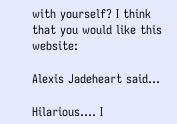with yourself? I think that you would like this website:

Alexis Jadeheart said...

Hilarious.... I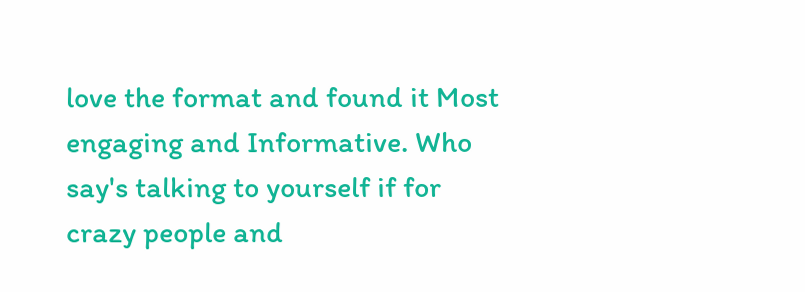love the format and found it Most engaging and Informative. Who say's talking to yourself if for crazy people and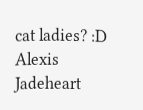cat ladies? :D Alexis Jadeheart